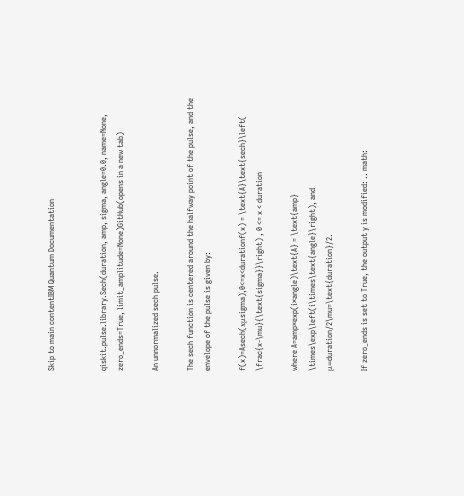Skip to main contentIBM Quantum Documentation


qiskit.pulse.library.Sech(duration, amp, sigma, angle=0.0, name=None, zero_ends=True, limit_amplitude=None)GitHub(opens in a new tab)

An unnormalized sech pulse.

The sech function is centered around the halfway point of the pulse, and the envelope of the pulse is given by:

f(x)=Asech(xμsigma),0<=x<durationf(x) = \text{A}\text{sech}\left( \frac{x-\mu}{\text{sigma}}\right) , 0 <= x < duration

where A=amp×exp(i×angle)\text{A} = \text{amp} \times\exp\left(i\times\text{angle}\right), and μ=duration/2\mu=\text{duration}/2.

If zero_ends is set to True, the output y is modified: .. math: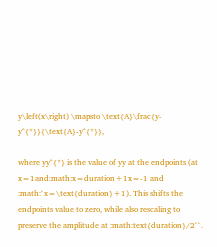y\left(x\right) \mapsto \text{A}\frac{y-y^{*}}{\text{A}-y^{*}},

where yy^{*} is the value of yy at the endpoints (at x=1and:math:x=duration+1x=-1 and :math:`x=\text{duration}+1). This shifts the endpoints value to zero, while also rescaling to preserve the amplitude at :math:text{duration}/2``.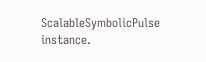ScalableSymbolicPulse instance.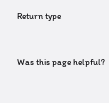Return type


Was this page helpful?